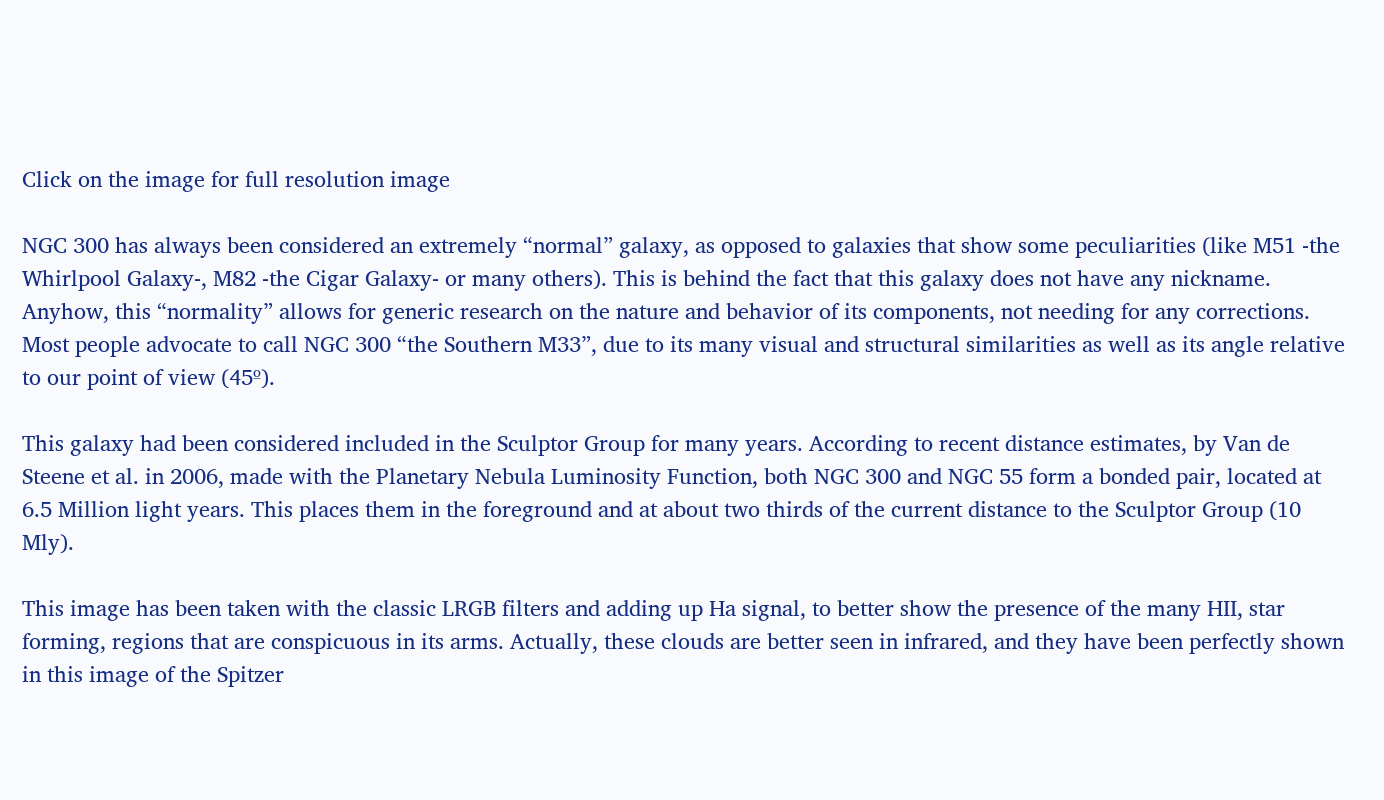Click on the image for full resolution image

NGC 300 has always been considered an extremely “normal” galaxy, as opposed to galaxies that show some peculiarities (like M51 -the Whirlpool Galaxy-, M82 -the Cigar Galaxy- or many others). This is behind the fact that this galaxy does not have any nickname. Anyhow, this “normality” allows for generic research on the nature and behavior of its components, not needing for any corrections. Most people advocate to call NGC 300 “the Southern M33”, due to its many visual and structural similarities as well as its angle relative to our point of view (45º).

This galaxy had been considered included in the Sculptor Group for many years. According to recent distance estimates, by Van de Steene et al. in 2006, made with the Planetary Nebula Luminosity Function, both NGC 300 and NGC 55 form a bonded pair, located at 6.5 Million light years. This places them in the foreground and at about two thirds of the current distance to the Sculptor Group (10 Mly).

This image has been taken with the classic LRGB filters and adding up Ha signal, to better show the presence of the many HII, star forming, regions that are conspicuous in its arms. Actually, these clouds are better seen in infrared, and they have been perfectly shown in this image of the Spitzer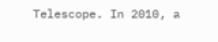Telescope. In 2010, a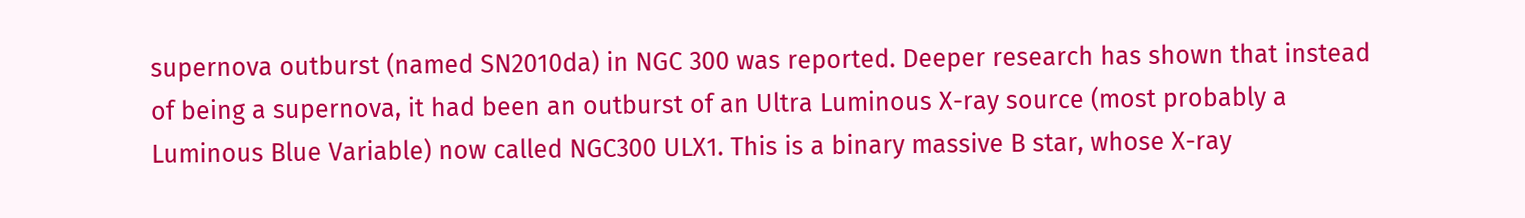supernova outburst (named SN2010da) in NGC 300 was reported. Deeper research has shown that instead of being a supernova, it had been an outburst of an Ultra Luminous X-ray source (most probably a Luminous Blue Variable) now called NGC300 ULX1. This is a binary massive B star, whose X-ray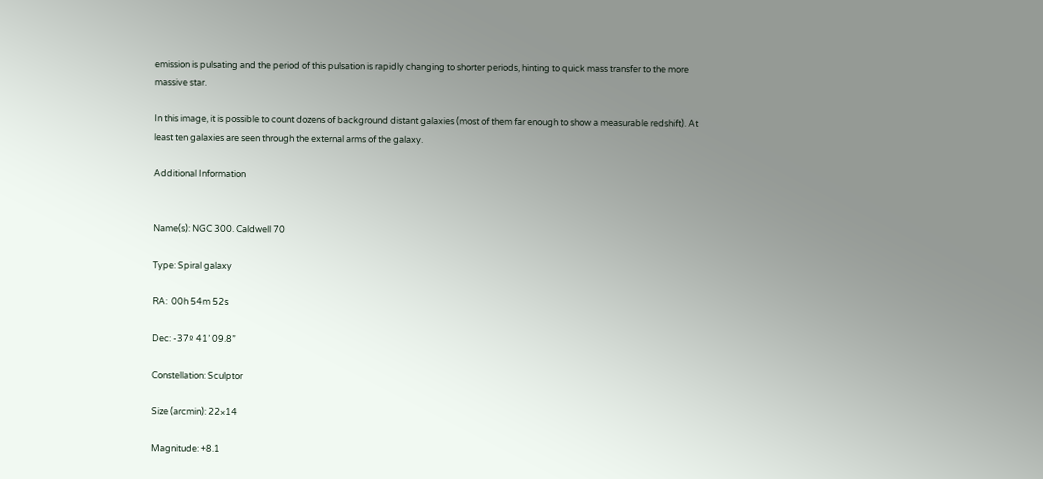emission is pulsating and the period of this pulsation is rapidly changing to shorter periods, hinting to quick mass transfer to the more massive star.

In this image, it is possible to count dozens of background distant galaxies (most of them far enough to show a measurable redshift). At least ten galaxies are seen through the external arms of the galaxy.

Additional Information


Name(s): NGC 300. Caldwell 70

Type: Spiral galaxy

RA:  00h 54m 52s

Dec: -37º 41’ 09.8”

Constellation: Sculptor

Size (arcmin): 22×14

Magnitude: +8.1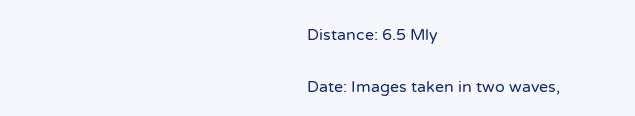Distance: 6.5 Mly


Date: Images taken in two waves,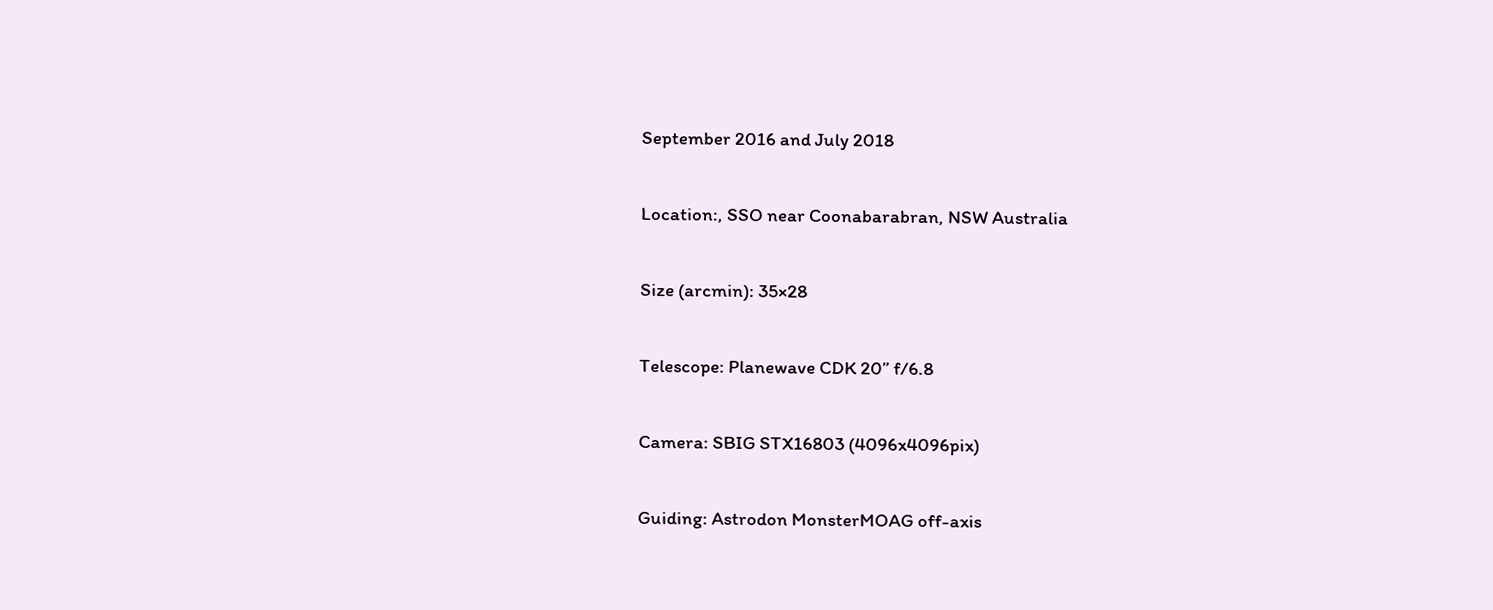September 2016 and July 2018

Location:, SSO near Coonabarabran, NSW Australia

Size (arcmin): 35×28

Telescope: Planewave CDK 20” f/6.8

Camera: SBIG STX16803 (4096x4096pix)

Guiding: Astrodon MonsterMOAG off-axis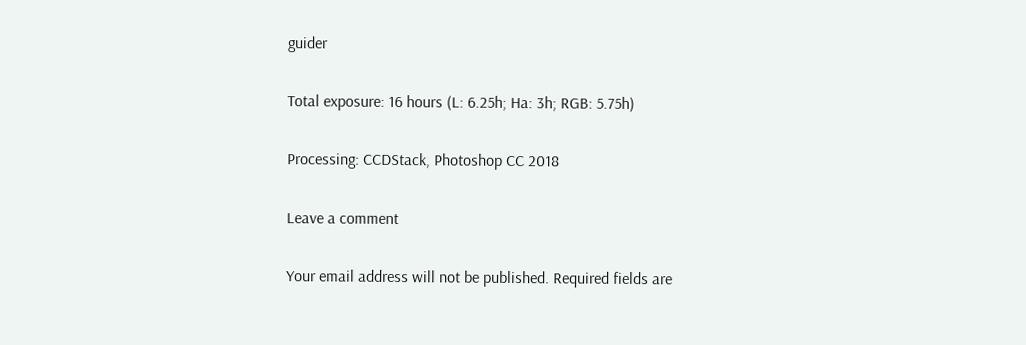guider

Total exposure: 16 hours (L: 6.25h; Ha: 3h; RGB: 5.75h)

Processing: CCDStack, Photoshop CC 2018

Leave a comment

Your email address will not be published. Required fields are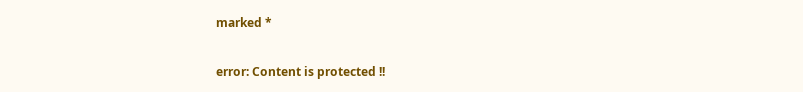marked *

error: Content is protected !!